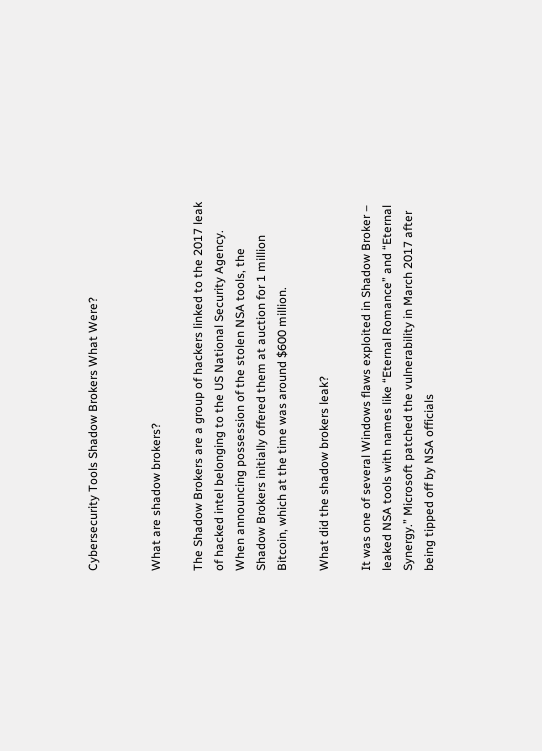Cybersecurity Tools Shadow Brokers What Were?


What are shadow brokers?

The Shadow Brokers are a group of hackers linked to the 2017 leak of hacked intel belonging to the US National Security Agency. When announcing possession of the stolen NSA tools, the Shadow Brokers initially offered them at auction for 1 million Bitcoin, which at the time was around $600 million.

What did the shadow brokers leak?

It was one of several Windows flaws exploited in Shadow Broker – leaked NSA tools with names like “Eternal Romance” and “Eternal Synergy.” Microsoft patched the vulnerability in March 2017 after being tipped off by NSA officials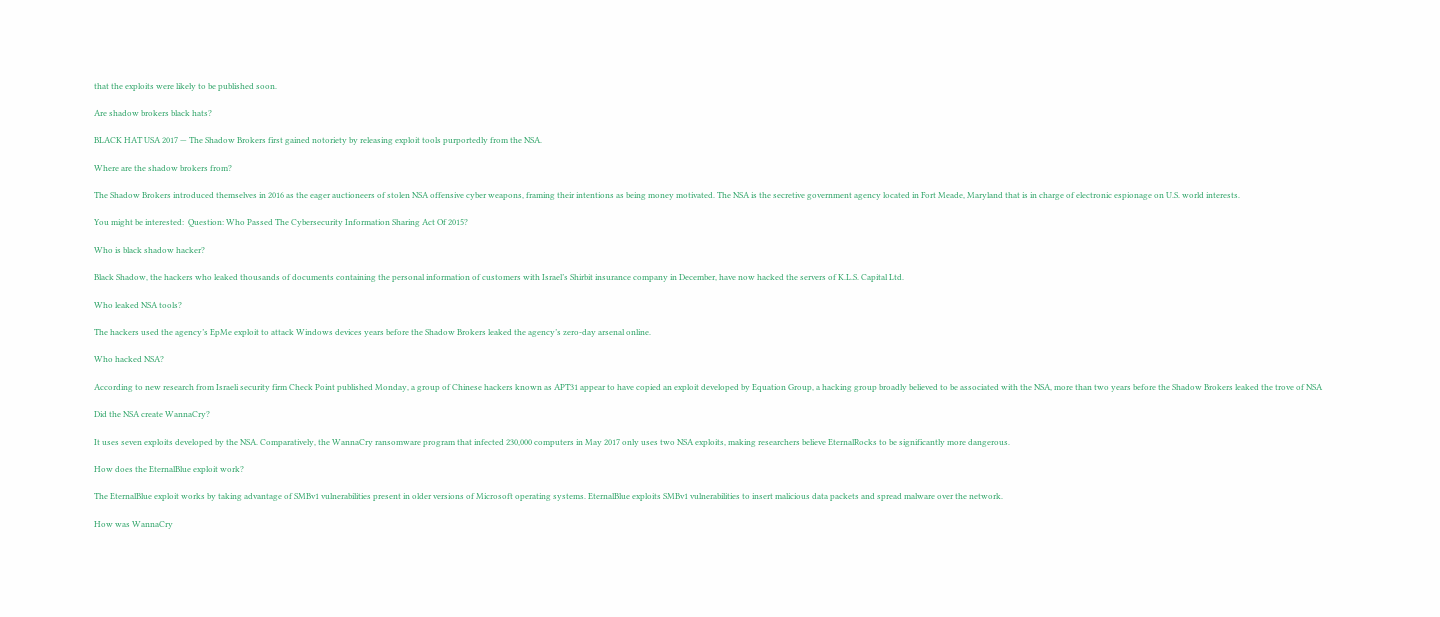that the exploits were likely to be published soon.

Are shadow brokers black hats?

BLACK HAT USA 2017 — The Shadow Brokers first gained notoriety by releasing exploit tools purportedly from the NSA.

Where are the shadow brokers from?

The Shadow Brokers introduced themselves in 2016 as the eager auctioneers of stolen NSA offensive cyber weapons, framing their intentions as being money motivated. The NSA is the secretive government agency located in Fort Meade, Maryland that is in charge of electronic espionage on U.S. world interests.

You might be interested:  Question: Who Passed The Cybersecurity Information Sharing Act Of 2015?

Who is black shadow hacker?

Black Shadow, the hackers who leaked thousands of documents containing the personal information of customers with Israel’s Shirbit insurance company in December, have now hacked the servers of K.L.S. Capital Ltd.

Who leaked NSA tools?

The hackers used the agency’s EpMe exploit to attack Windows devices years before the Shadow Brokers leaked the agency’s zero-day arsenal online.

Who hacked NSA?

According to new research from Israeli security firm Check Point published Monday, a group of Chinese hackers known as APT31 appear to have copied an exploit developed by Equation Group, a hacking group broadly believed to be associated with the NSA, more than two years before the Shadow Brokers leaked the trove of NSA

Did the NSA create WannaCry?

It uses seven exploits developed by the NSA. Comparatively, the WannaCry ransomware program that infected 230,000 computers in May 2017 only uses two NSA exploits, making researchers believe EternalRocks to be significantly more dangerous.

How does the EternalBlue exploit work?

The EternalBlue exploit works by taking advantage of SMBv1 vulnerabilities present in older versions of Microsoft operating systems. EternalBlue exploits SMBv1 vulnerabilities to insert malicious data packets and spread malware over the network.

How was WannaCry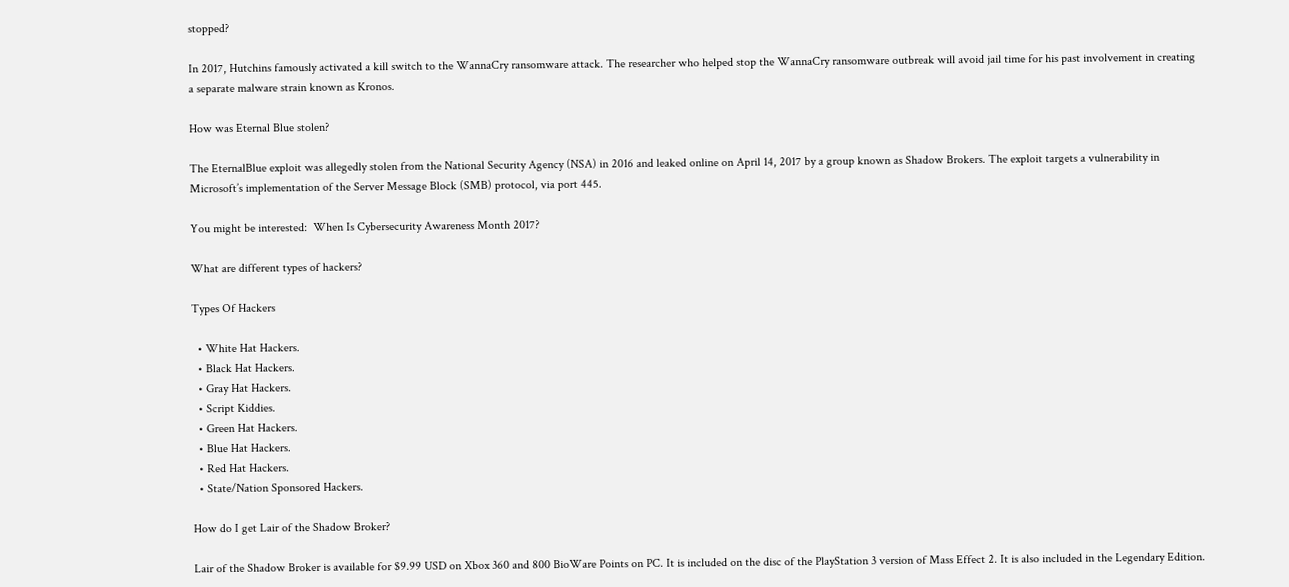stopped?

In 2017, Hutchins famously activated a kill switch to the WannaCry ransomware attack. The researcher who helped stop the WannaCry ransomware outbreak will avoid jail time for his past involvement in creating a separate malware strain known as Kronos.

How was Eternal Blue stolen?

The EternalBlue exploit was allegedly stolen from the National Security Agency (NSA) in 2016 and leaked online on April 14, 2017 by a group known as Shadow Brokers. The exploit targets a vulnerability in Microsoft’s implementation of the Server Message Block (SMB) protocol, via port 445.

You might be interested:  When Is Cybersecurity Awareness Month 2017?

What are different types of hackers?

Types Of Hackers

  • White Hat Hackers.
  • Black Hat Hackers.
  • Gray Hat Hackers.
  • Script Kiddies.
  • Green Hat Hackers.
  • Blue Hat Hackers.
  • Red Hat Hackers.
  • State/Nation Sponsored Hackers.

How do I get Lair of the Shadow Broker?

Lair of the Shadow Broker is available for $9.99 USD on Xbox 360 and 800 BioWare Points on PC. It is included on the disc of the PlayStation 3 version of Mass Effect 2. It is also included in the Legendary Edition.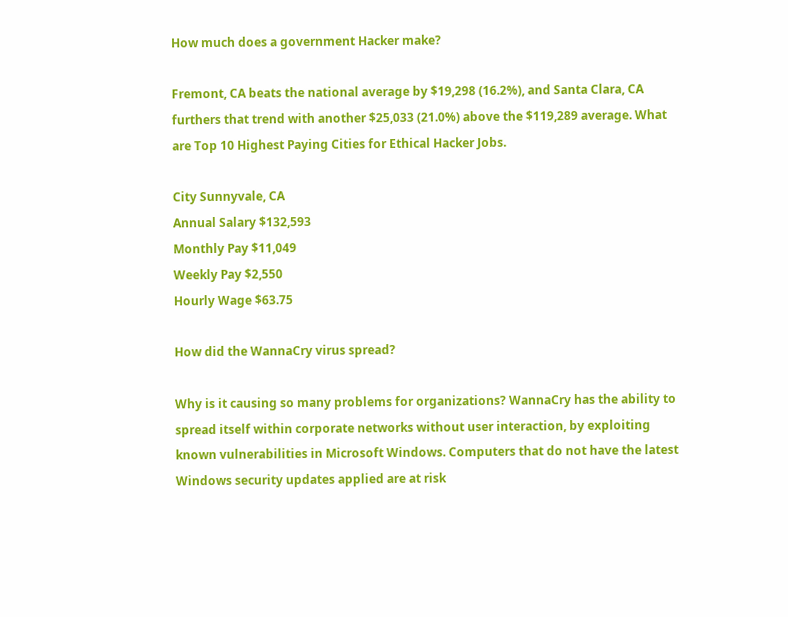How much does a government Hacker make?

Fremont, CA beats the national average by $19,298 (16.2%), and Santa Clara, CA furthers that trend with another $25,033 (21.0%) above the $119,289 average. What are Top 10 Highest Paying Cities for Ethical Hacker Jobs.

City Sunnyvale, CA
Annual Salary $132,593
Monthly Pay $11,049
Weekly Pay $2,550
Hourly Wage $63.75

How did the WannaCry virus spread?

Why is it causing so many problems for organizations? WannaCry has the ability to spread itself within corporate networks without user interaction, by exploiting known vulnerabilities in Microsoft Windows. Computers that do not have the latest Windows security updates applied are at risk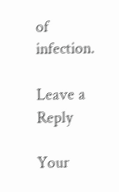of infection.

Leave a Reply

Your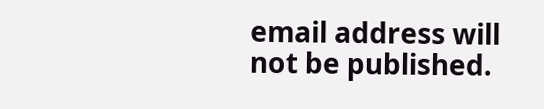email address will not be published.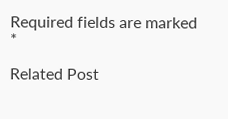Required fields are marked *

Related Post